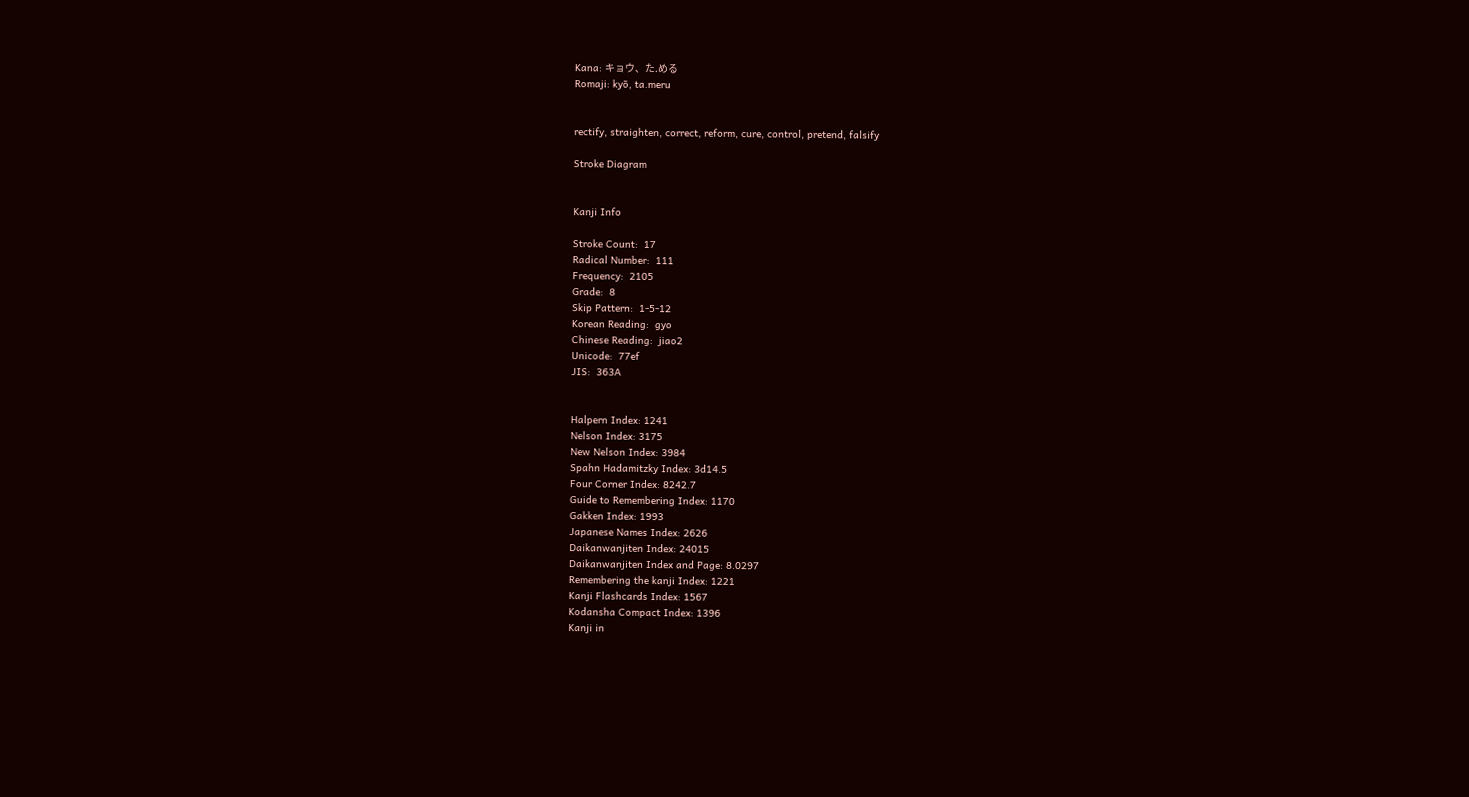Kana: キョウ、た.める
Romaji: kyō, ta.meru


rectify, straighten, correct, reform, cure, control, pretend, falsify

Stroke Diagram


Kanji Info

Stroke Count:  17
Radical Number:  111
Frequency:  2105
Grade:  8
Skip Pattern:  1-5-12
Korean Reading:  gyo
Chinese Reading:  jiao2
Unicode:  77ef
JIS:  363A


Halpern Index: 1241
Nelson Index: 3175
New Nelson Index: 3984
Spahn Hadamitzky Index: 3d14.5
Four Corner Index: 8242.7
Guide to Remembering Index: 1170
Gakken Index: 1993
Japanese Names Index: 2626
Daikanwanjiten Index: 24015
Daikanwanjiten Index and Page: 8.0297
Remembering the kanji Index: 1221
Kanji Flashcards Index: 1567
Kodansha Compact Index: 1396
Kanji in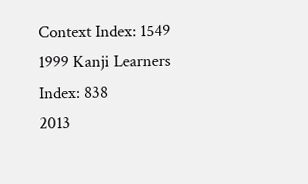Context Index: 1549
1999 Kanji Learners Index: 838
2013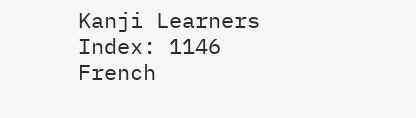Kanji Learners Index: 1146
French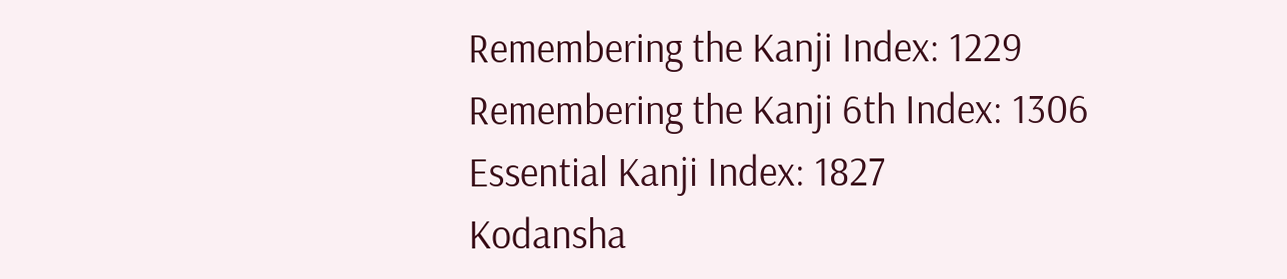Remembering the Kanji Index: 1229
Remembering the Kanji 6th Index: 1306
Essential Kanji Index: 1827
Kodansha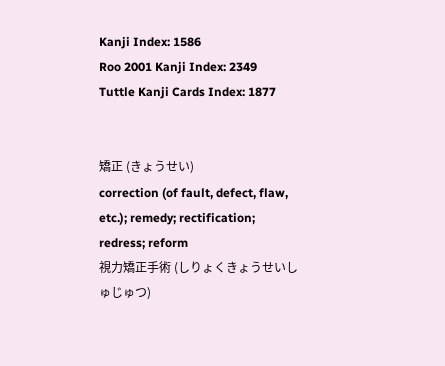Kanji Index: 1586
Roo 2001 Kanji Index: 2349
Tuttle Kanji Cards Index: 1877


矯正 (きょうせい)
correction (of fault, defect, flaw, etc.); remedy; rectification; redress; reform
視力矯正手術 (しりょくきょうせいしゅじゅつ)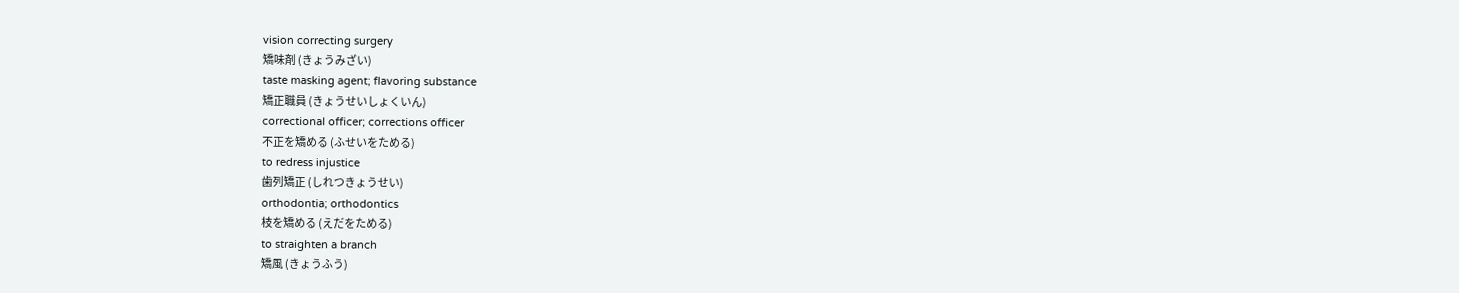vision correcting surgery
矯味剤 (きょうみざい)
taste masking agent; flavoring substance
矯正職員 (きょうせいしょくいん)
correctional officer; corrections officer
不正を矯める (ふせいをためる)
to redress injustice
歯列矯正 (しれつきょうせい)
orthodontia; orthodontics
枝を矯める (えだをためる)
to straighten a branch
矯風 (きょうふう)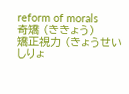reform of morals
奇矯 (ききょう)
矯正視力 (きょうせいしりょ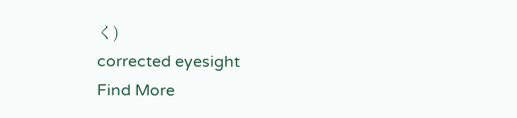く)
corrected eyesight
Find More